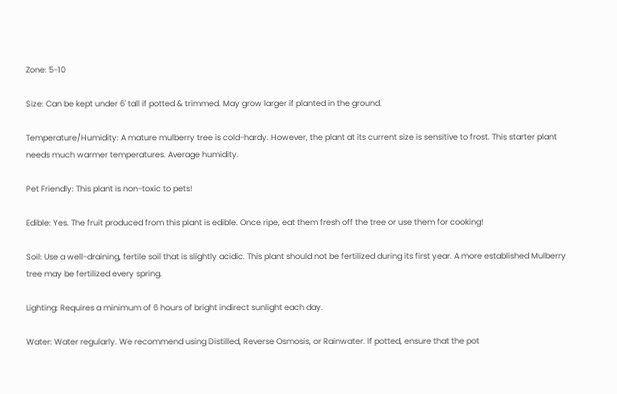Zone: 5-10

Size: Can be kept under 6' tall if potted & trimmed. May grow larger if planted in the ground.

Temperature/Humidity: A mature mulberry tree is cold-hardy. However, the plant at its current size is sensitive to frost. This starter plant needs much warmer temperatures. Average humidity.

Pet Friendly: This plant is non-toxic to pets!

Edible: Yes. The fruit produced from this plant is edible. Once ripe, eat them fresh off the tree or use them for cooking!

Soil: Use a well-draining, fertile soil that is slightly acidic. This plant should not be fertilized during its first year. A more established Mulberry tree may be fertilized every spring.

Lighting: Requires a minimum of 6 hours of bright indirect sunlight each day.

Water: Water regularly. We recommend using Distilled, Reverse Osmosis, or Rainwater. If potted, ensure that the pot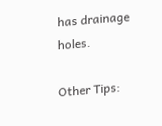has drainage holes.

Other Tips: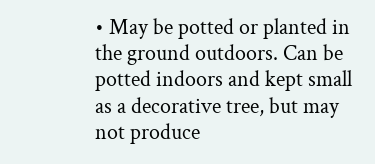• May be potted or planted in the ground outdoors. Can be potted indoors and kept small as a decorative tree, but may not produce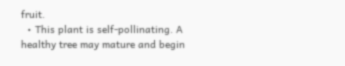fruit.
  • This plant is self-pollinating. A healthy tree may mature and begin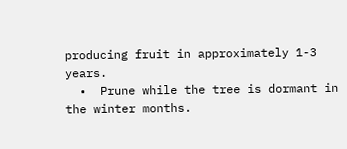producing fruit in approximately 1-3 years.
  •  Prune while the tree is dormant in the winter months.